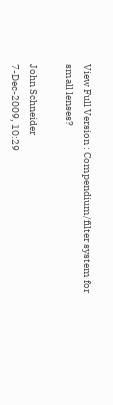View Full Version : Compendium/filter system for small lenses?

John Schneider
7-Dec-2009, 10:29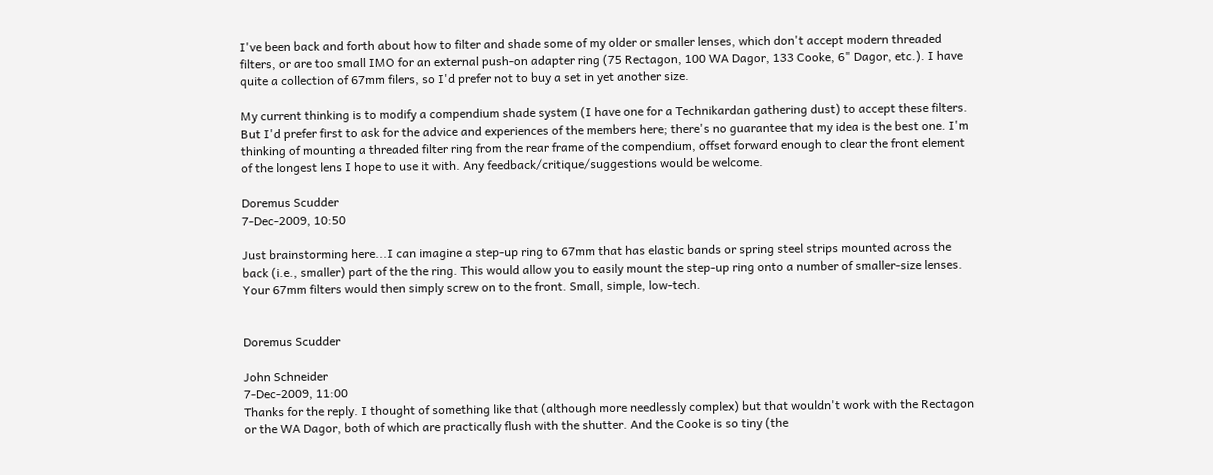I've been back and forth about how to filter and shade some of my older or smaller lenses, which don't accept modern threaded filters, or are too small IMO for an external push-on adapter ring (75 Rectagon, 100 WA Dagor, 133 Cooke, 6" Dagor, etc.). I have quite a collection of 67mm filers, so I'd prefer not to buy a set in yet another size.

My current thinking is to modify a compendium shade system (I have one for a Technikardan gathering dust) to accept these filters. But I'd prefer first to ask for the advice and experiences of the members here; there's no guarantee that my idea is the best one. I'm thinking of mounting a threaded filter ring from the rear frame of the compendium, offset forward enough to clear the front element of the longest lens I hope to use it with. Any feedback/critique/suggestions would be welcome.

Doremus Scudder
7-Dec-2009, 10:50

Just brainstorming here...I can imagine a step-up ring to 67mm that has elastic bands or spring steel strips mounted across the back (i.e., smaller) part of the the ring. This would allow you to easily mount the step-up ring onto a number of smaller-size lenses. Your 67mm filters would then simply screw on to the front. Small, simple, low-tech.


Doremus Scudder

John Schneider
7-Dec-2009, 11:00
Thanks for the reply. I thought of something like that (although more needlessly complex) but that wouldn't work with the Rectagon or the WA Dagor, both of which are practically flush with the shutter. And the Cooke is so tiny (the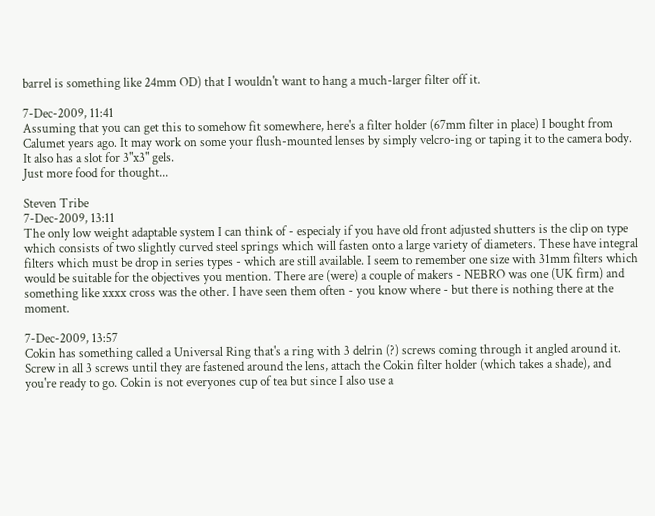barrel is something like 24mm OD) that I wouldn't want to hang a much-larger filter off it.

7-Dec-2009, 11:41
Assuming that you can get this to somehow fit somewhere, here's a filter holder (67mm filter in place) I bought from Calumet years ago. It may work on some your flush-mounted lenses by simply velcro-ing or taping it to the camera body. It also has a slot for 3"x3" gels.
Just more food for thought...

Steven Tribe
7-Dec-2009, 13:11
The only low weight adaptable system I can think of - especialy if you have old front adjusted shutters is the clip on type which consists of two slightly curved steel springs which will fasten onto a large variety of diameters. These have integral filters which must be drop in series types - which are still available. I seem to remember one size with 31mm filters which would be suitable for the objectives you mention. There are (were) a couple of makers - NEBRO was one (UK firm) and something like xxxx cross was the other. I have seen them often - you know where - but there is nothing there at the moment.

7-Dec-2009, 13:57
Cokin has something called a Universal Ring that's a ring with 3 delrin (?) screws coming through it angled around it. Screw in all 3 screws until they are fastened around the lens, attach the Cokin filter holder (which takes a shade), and you're ready to go. Cokin is not everyones cup of tea but since I also use a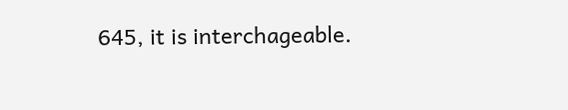645, it is interchageable.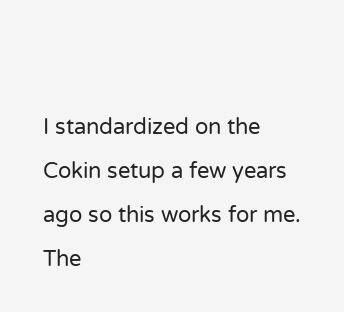I standardized on the Cokin setup a few years ago so this works for me. The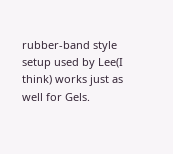rubber-band style setup used by Lee(I think) works just as well for Gels.